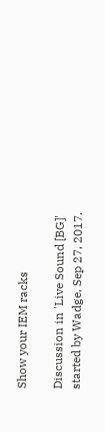Show your IEM racks

Discussion in 'Live Sound [BG]' started by Wadge, Sep 27, 2017.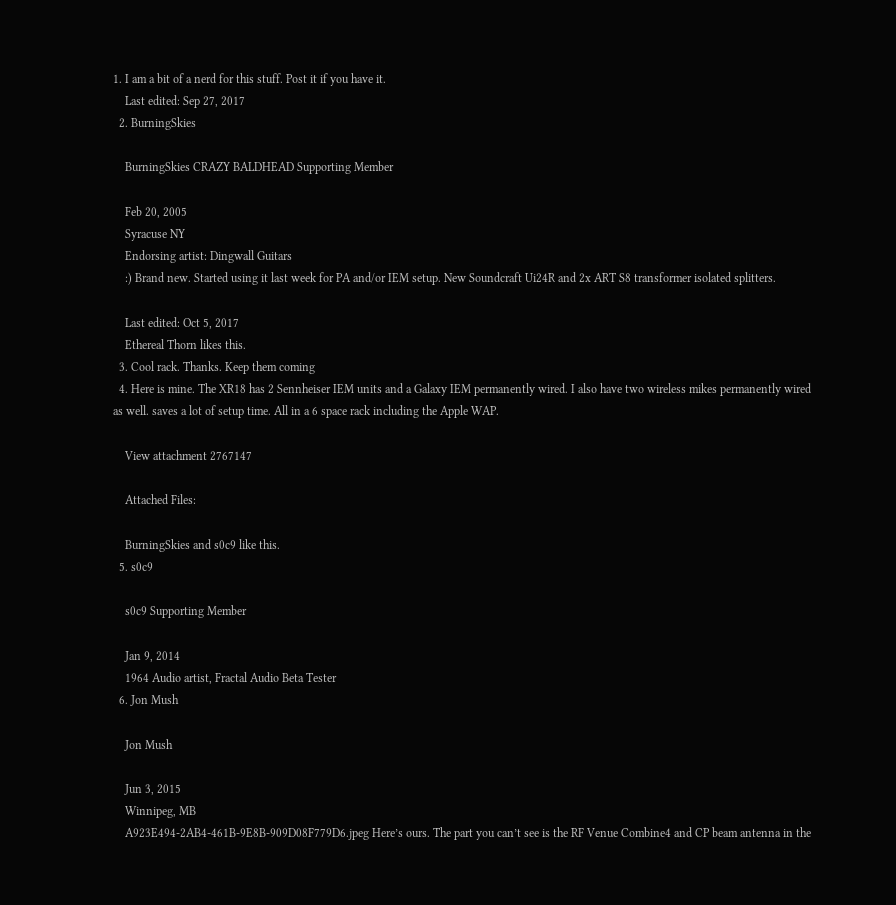1. I am a bit of a nerd for this stuff. Post it if you have it.
    Last edited: Sep 27, 2017
  2. BurningSkies

    BurningSkies CRAZY BALDHEAD Supporting Member

    Feb 20, 2005
    Syracuse NY
    Endorsing artist: Dingwall Guitars
    :) Brand new. Started using it last week for PA and/or IEM setup. New Soundcraft Ui24R and 2x ART S8 transformer isolated splitters.

    Last edited: Oct 5, 2017
    Ethereal Thorn likes this.
  3. Cool rack. Thanks. Keep them coming
  4. Here is mine. The XR18 has 2 Sennheiser IEM units and a Galaxy IEM permanently wired. I also have two wireless mikes permanently wired as well. saves a lot of setup time. All in a 6 space rack including the Apple WAP.

    View attachment 2767147

    Attached Files:

    BurningSkies and s0c9 like this.
  5. s0c9

    s0c9 Supporting Member

    Jan 9, 2014
    1964 Audio artist, Fractal Audio Beta Tester
  6. Jon Mush

    Jon Mush

    Jun 3, 2015
    Winnipeg, MB
    A923E494-2AB4-461B-9E8B-909D08F779D6.jpeg Here’s ours. The part you can’t see is the RF Venue Combine4 and CP beam antenna in the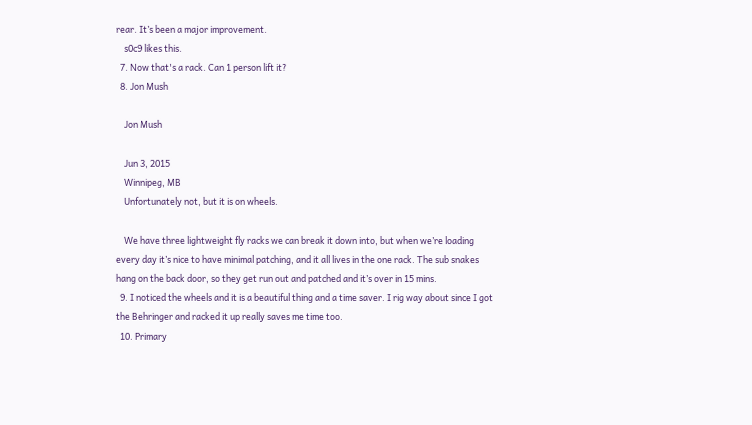rear. It’s been a major improvement.
    s0c9 likes this.
  7. Now that's a rack. Can 1 person lift it?
  8. Jon Mush

    Jon Mush

    Jun 3, 2015
    Winnipeg, MB
    Unfortunately not, but it is on wheels.

    We have three lightweight fly racks we can break it down into, but when we’re loading every day it’s nice to have minimal patching, and it all lives in the one rack. The sub snakes hang on the back door, so they get run out and patched and it’s over in 15 mins.
  9. I noticed the wheels and it is a beautiful thing and a time saver. I rig way about since I got the Behringer and racked it up really saves me time too.
  10. Primary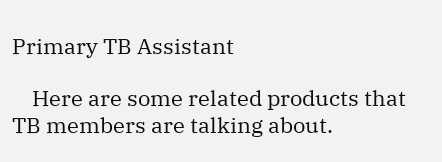Primary TB Assistant

    Here are some related products that TB members are talking about.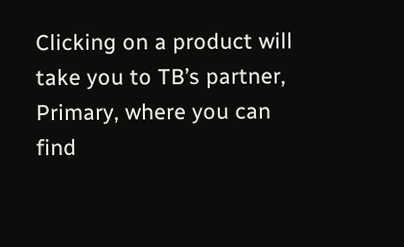Clicking on a product will take you to TB’s partner, Primary, where you can find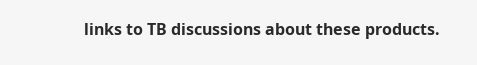links to TB discussions about these products.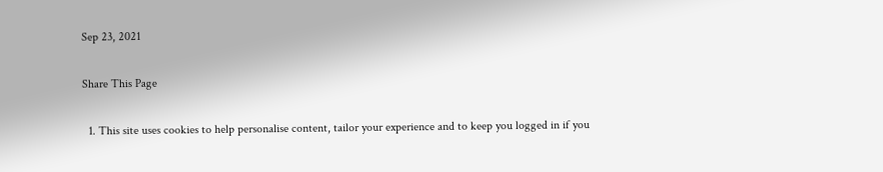Sep 23, 2021

Share This Page

  1. This site uses cookies to help personalise content, tailor your experience and to keep you logged in if you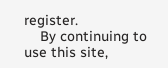register.
    By continuing to use this site,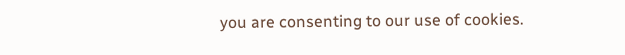you are consenting to our use of cookies.